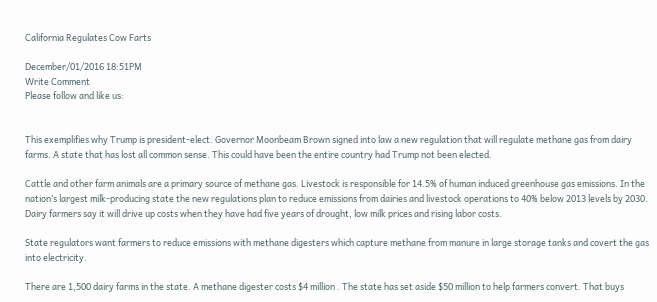California Regulates Cow Farts

December/01/2016 18:51PM
Write Comment
Please follow and like us:


This exemplifies why Trump is president-elect. Governor Moonbeam Brown signed into law a new regulation that will regulate methane gas from dairy farms. A state that has lost all common sense. This could have been the entire country had Trump not been elected.

Cattle and other farm animals are a primary source of methane gas. Livestock is responsible for 14.5% of human induced greenhouse gas emissions. In the nation’s largest milk-producing state the new regulations plan to reduce emissions from dairies and livestock operations to 40% below 2013 levels by 2030. Dairy farmers say it will drive up costs when they have had five years of drought, low milk prices and rising labor costs.

State regulators want farmers to reduce emissions with methane digesters which capture methane from manure in large storage tanks and covert the gas into electricity.

There are 1,500 dairy farms in the state. A methane digester costs $4 million . The state has set aside $50 million to help farmers convert. That buys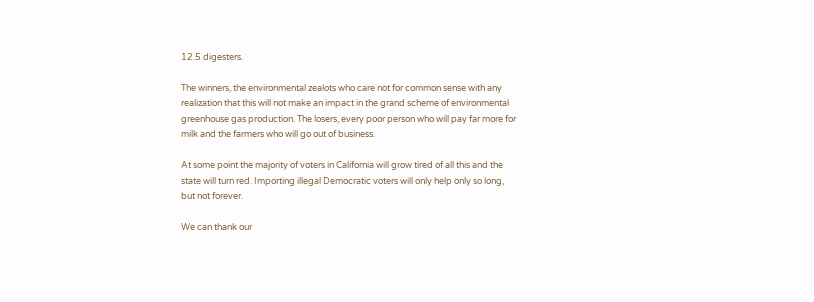12.5 digesters.

The winners, the environmental zealots who care not for common sense with any realization that this will not make an impact in the grand scheme of environmental greenhouse gas production. The losers, every poor person who will pay far more for milk and the farmers who will go out of business.

At some point the majority of voters in California will grow tired of all this and the state will turn red. Importing illegal Democratic voters will only help only so long, but not forever.

We can thank our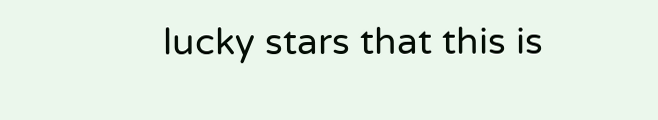lucky stars that this is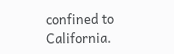confined to California.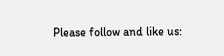Please follow and like us: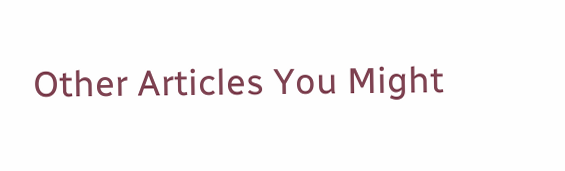Other Articles You Might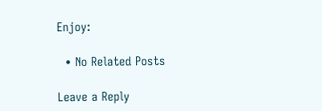Enjoy:

  • No Related Posts

Leave a Reply